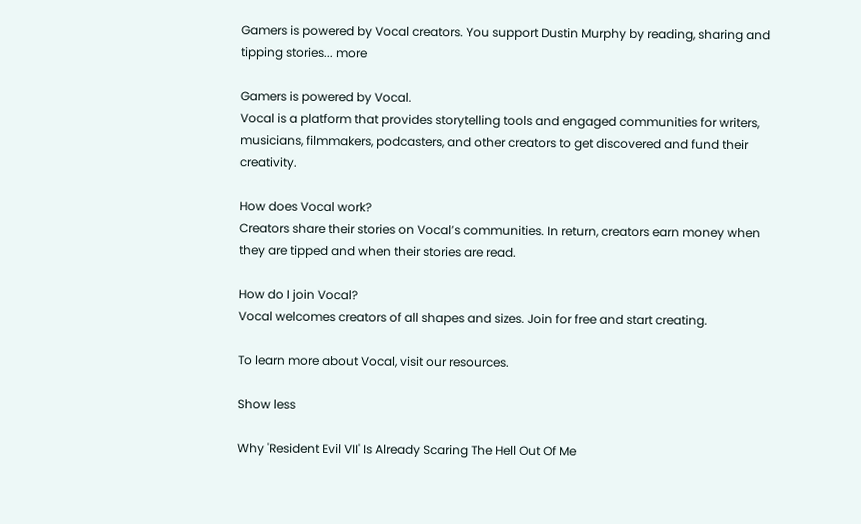Gamers is powered by Vocal creators. You support Dustin Murphy by reading, sharing and tipping stories... more

Gamers is powered by Vocal.
Vocal is a platform that provides storytelling tools and engaged communities for writers, musicians, filmmakers, podcasters, and other creators to get discovered and fund their creativity.

How does Vocal work?
Creators share their stories on Vocal’s communities. In return, creators earn money when they are tipped and when their stories are read.

How do I join Vocal?
Vocal welcomes creators of all shapes and sizes. Join for free and start creating.

To learn more about Vocal, visit our resources.

Show less

Why 'Resident Evil VII' Is Already Scaring The Hell Out Of Me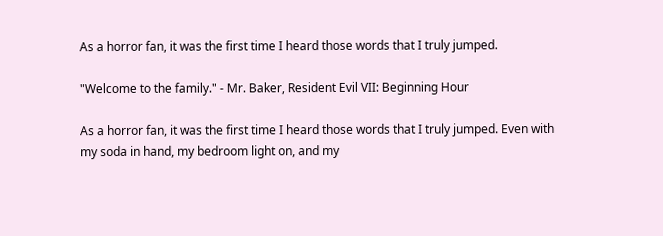As a horror fan, it was the first time I heard those words that I truly jumped.

"Welcome to the family." - Mr. Baker, Resident Evil VII: Beginning Hour

As a horror fan, it was the first time I heard those words that I truly jumped. Even with my soda in hand, my bedroom light on, and my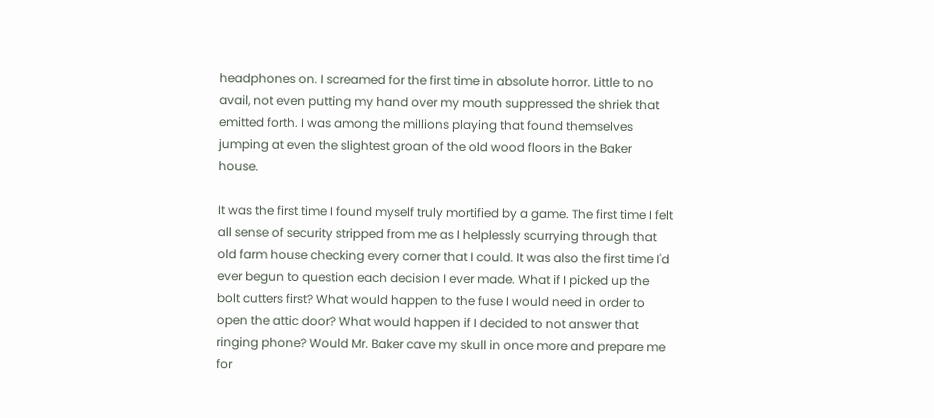headphones on. I screamed for the first time in absolute horror. Little to no avail, not even putting my hand over my mouth suppressed the shriek that emitted forth. I was among the millions playing that found themselves jumping at even the slightest groan of the old wood floors in the Baker house.

It was the first time I found myself truly mortified by a game. The first time I felt all sense of security stripped from me as I helplessly scurrying through that old farm house checking every corner that I could. It was also the first time I'd ever begun to question each decision I ever made. What if I picked up the bolt cutters first? What would happen to the fuse I would need in order to open the attic door? What would happen if I decided to not answer that ringing phone? Would Mr. Baker cave my skull in once more and prepare me for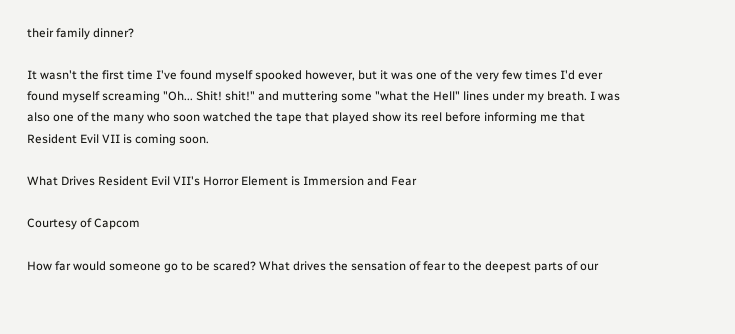their family dinner?

It wasn't the first time I've found myself spooked however, but it was one of the very few times I'd ever found myself screaming "Oh... Shit! shit!" and muttering some "what the Hell" lines under my breath. I was also one of the many who soon watched the tape that played show its reel before informing me that Resident Evil VII is coming soon.

What Drives Resident Evil VII's Horror Element is Immersion and Fear

Courtesy of Capcom

How far would someone go to be scared? What drives the sensation of fear to the deepest parts of our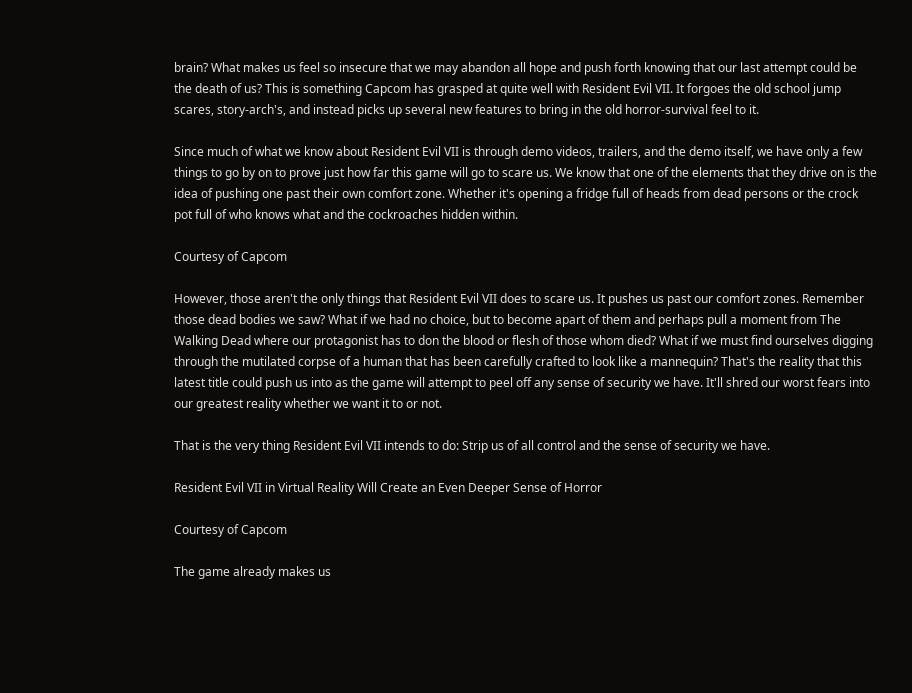brain? What makes us feel so insecure that we may abandon all hope and push forth knowing that our last attempt could be the death of us? This is something Capcom has grasped at quite well with Resident Evil VII. It forgoes the old school jump scares, story-arch's, and instead picks up several new features to bring in the old horror-survival feel to it.

Since much of what we know about Resident Evil VII is through demo videos, trailers, and the demo itself, we have only a few things to go by on to prove just how far this game will go to scare us. We know that one of the elements that they drive on is the idea of pushing one past their own comfort zone. Whether it's opening a fridge full of heads from dead persons or the crock pot full of who knows what and the cockroaches hidden within.

Courtesy of Capcom

However, those aren't the only things that Resident Evil VII does to scare us. It pushes us past our comfort zones. Remember those dead bodies we saw? What if we had no choice, but to become apart of them and perhaps pull a moment from The Walking Dead where our protagonist has to don the blood or flesh of those whom died? What if we must find ourselves digging through the mutilated corpse of a human that has been carefully crafted to look like a mannequin? That's the reality that this latest title could push us into as the game will attempt to peel off any sense of security we have. It'll shred our worst fears into our greatest reality whether we want it to or not.

That is the very thing Resident Evil VII intends to do: Strip us of all control and the sense of security we have.

Resident Evil VII in Virtual Reality Will Create an Even Deeper Sense of Horror

Courtesy of Capcom

The game already makes us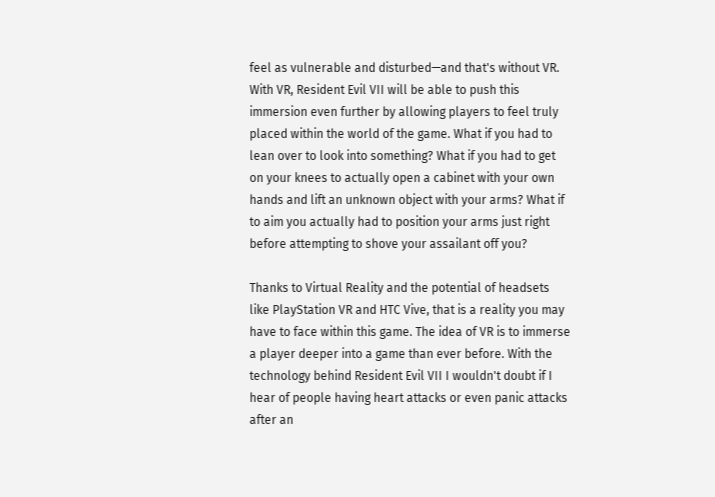feel as vulnerable and disturbed—and that's without VR. With VR, Resident Evil VII will be able to push this immersion even further by allowing players to feel truly placed within the world of the game. What if you had to lean over to look into something? What if you had to get on your knees to actually open a cabinet with your own hands and lift an unknown object with your arms? What if to aim you actually had to position your arms just right before attempting to shove your assailant off you?

Thanks to Virtual Reality and the potential of headsets like PlayStation VR and HTC Vive, that is a reality you may have to face within this game. The idea of VR is to immerse a player deeper into a game than ever before. With the technology behind Resident Evil VII I wouldn't doubt if I hear of people having heart attacks or even panic attacks after an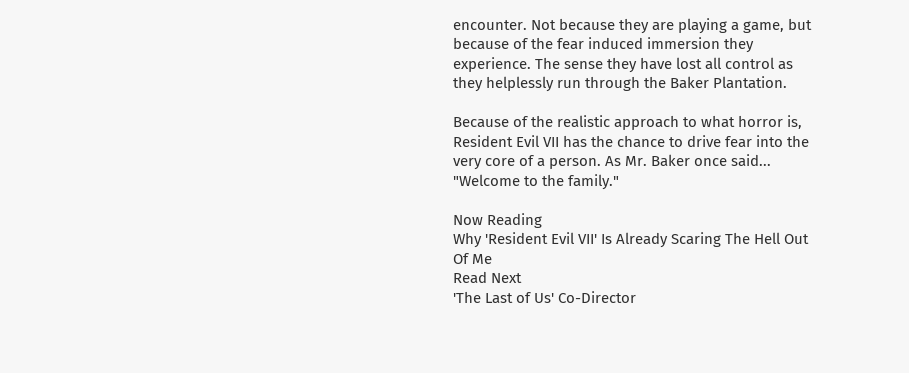encounter. Not because they are playing a game, but because of the fear induced immersion they experience. The sense they have lost all control as they helplessly run through the Baker Plantation.

Because of the realistic approach to what horror is, Resident Evil VII has the chance to drive fear into the very core of a person. As Mr. Baker once said... "Welcome to the family."

Now Reading
Why 'Resident Evil VII' Is Already Scaring The Hell Out Of Me
Read Next
'The Last of Us' Co-Director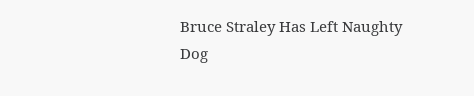Bruce Straley Has Left Naughty Dog